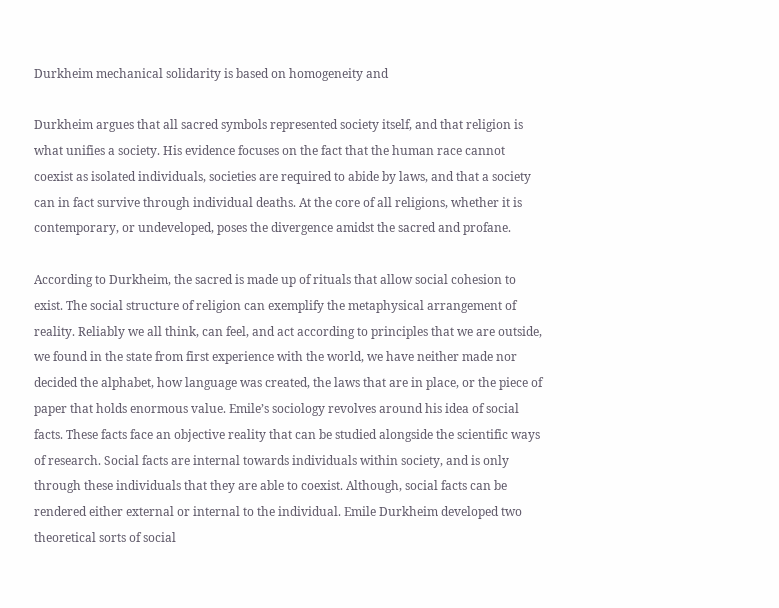Durkheim mechanical solidarity is based on homogeneity and

Durkheim argues that all sacred symbols represented society itself, and that religion is what unifies a society. His evidence focuses on the fact that the human race cannot coexist as isolated individuals, societies are required to abide by laws, and that a society can in fact survive through individual deaths. At the core of all religions, whether it is contemporary, or undeveloped, poses the divergence amidst the sacred and profane.

According to Durkheim, the sacred is made up of rituals that allow social cohesion to exist. The social structure of religion can exemplify the metaphysical arrangement of reality. Reliably we all think, can feel, and act according to principles that we are outside, we found in the state from first experience with the world, we have neither made nor decided the alphabet, how language was created, the laws that are in place, or the piece of paper that holds enormous value. Emile’s sociology revolves around his idea of social facts. These facts face an objective reality that can be studied alongside the scientific ways of research. Social facts are internal towards individuals within society, and is only through these individuals that they are able to coexist. Although, social facts can be rendered either external or internal to the individual. Emile Durkheim developed two theoretical sorts of social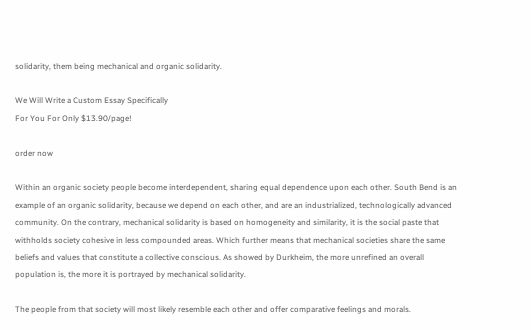solidarity, them being mechanical and organic solidarity.

We Will Write a Custom Essay Specifically
For You For Only $13.90/page!

order now

Within an organic society people become interdependent, sharing equal dependence upon each other. South Bend is an example of an organic solidarity, because we depend on each other, and are an industrialized, technologically advanced community. On the contrary, mechanical solidarity is based on homogeneity and similarity, it is the social paste that withholds society cohesive in less compounded areas. Which further means that mechanical societies share the same beliefs and values that constitute a collective conscious. As showed by Durkheim, the more unrefined an overall population is, the more it is portrayed by mechanical solidarity.

The people from that society will most likely resemble each other and offer comparative feelings and morals.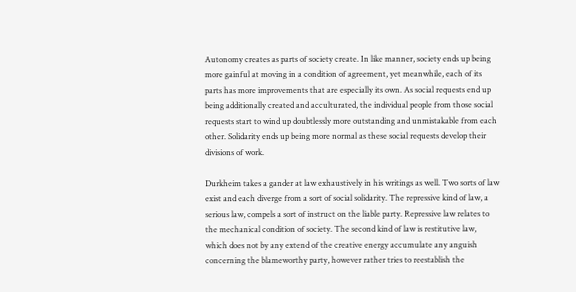Autonomy creates as parts of society create. In like manner, society ends up being more gainful at moving in a condition of agreement, yet meanwhile, each of its parts has more improvements that are especially its own. As social requests end up being additionally created and acculturated, the individual people from those social requests start to wind up doubtlessly more outstanding and unmistakable from each other. Solidarity ends up being more normal as these social requests develop their divisions of work.

Durkheim takes a gander at law exhaustively in his writings as well. Two sorts of law exist and each diverge from a sort of social solidarity. The repressive kind of law, a serious law, compels a sort of instruct on the liable party. Repressive law relates to the mechanical condition of society. The second kind of law is restitutive law, which does not by any extend of the creative energy accumulate any anguish concerning the blameworthy party, however rather tries to reestablish the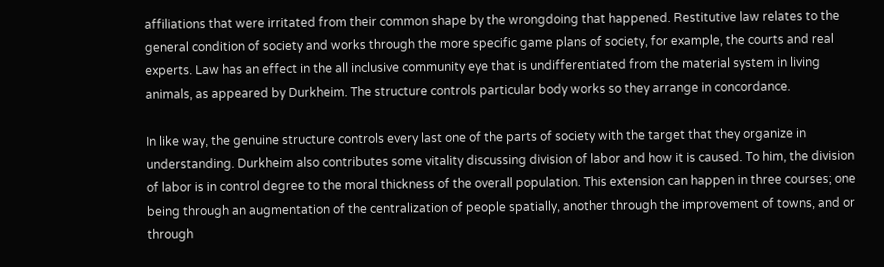affiliations that were irritated from their common shape by the wrongdoing that happened. Restitutive law relates to the general condition of society and works through the more specific game plans of society, for example, the courts and real experts. Law has an effect in the all inclusive community eye that is undifferentiated from the material system in living animals, as appeared by Durkheim. The structure controls particular body works so they arrange in concordance.

In like way, the genuine structure controls every last one of the parts of society with the target that they organize in understanding. Durkheim also contributes some vitality discussing division of labor and how it is caused. To him, the division of labor is in control degree to the moral thickness of the overall population. This extension can happen in three courses; one being through an augmentation of the centralization of people spatially, another through the improvement of towns, and or through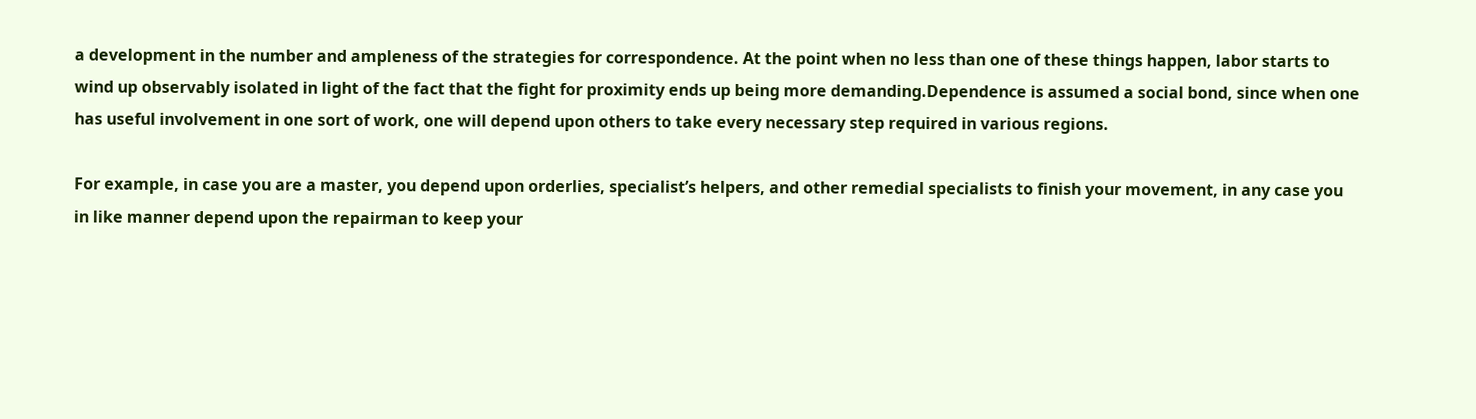a development in the number and ampleness of the strategies for correspondence. At the point when no less than one of these things happen, labor starts to wind up observably isolated in light of the fact that the fight for proximity ends up being more demanding.Dependence is assumed a social bond, since when one has useful involvement in one sort of work, one will depend upon others to take every necessary step required in various regions.

For example, in case you are a master, you depend upon orderlies, specialist’s helpers, and other remedial specialists to finish your movement, in any case you in like manner depend upon the repairman to keep your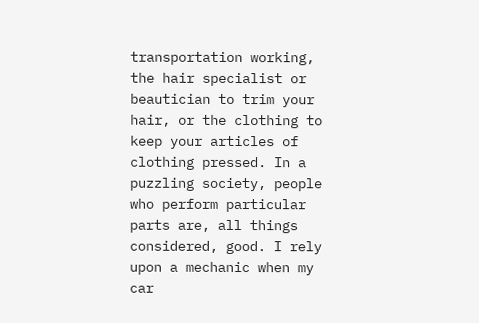transportation working, the hair specialist or beautician to trim your hair, or the clothing to keep your articles of clothing pressed. In a puzzling society, people who perform particular parts are, all things considered, good. I rely upon a mechanic when my car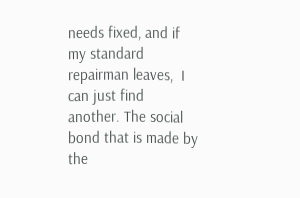needs fixed, and if my standard repairman leaves,  I can just find another. The social bond that is made by the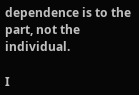dependence is to the part, not the individual.

I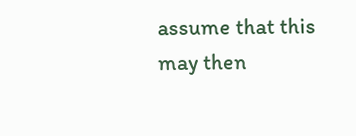assume that this may then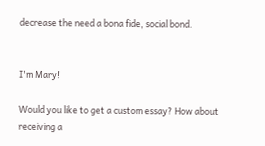decrease the need a bona fide, social bond.


I'm Mary!

Would you like to get a custom essay? How about receiving a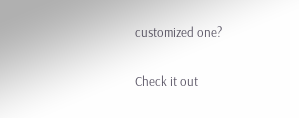customized one?

Check it out